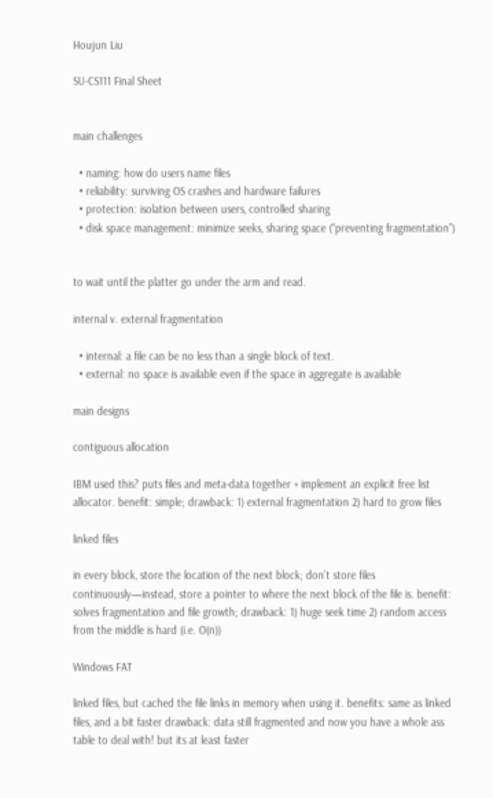Houjun Liu

SU-CS111 Final Sheet


main challenges

  • naming: how do users name files
  • reliability: surviving OS crashes and hardware failures
  • protection: isolation between users, controlled sharing
  • disk space management: minimize seeks, sharing space (“preventing fragmentation”)


to wait until the platter go under the arm and read.

internal v. external fragmentation

  • internal: a file can be no less than a single block of text.
  • external: no space is available even if the space in aggregate is available

main designs

contiguous allocation

IBM used this? puts files and meta-data together + implement an explicit free list allocator. benefit: simple; drawback: 1) external fragmentation 2) hard to grow files

linked files

in every block, store the location of the next block; don’t store files continuously—instead, store a pointer to where the next block of the file is. benefit: solves fragmentation and file growth; drawback: 1) huge seek time 2) random access from the middle is hard (i.e. O(n))

Windows FAT

linked files, but cached the file links in memory when using it. benefits: same as linked files, and a bit faster drawback: data still fragmented and now you have a whole ass table to deal with! but its at least faster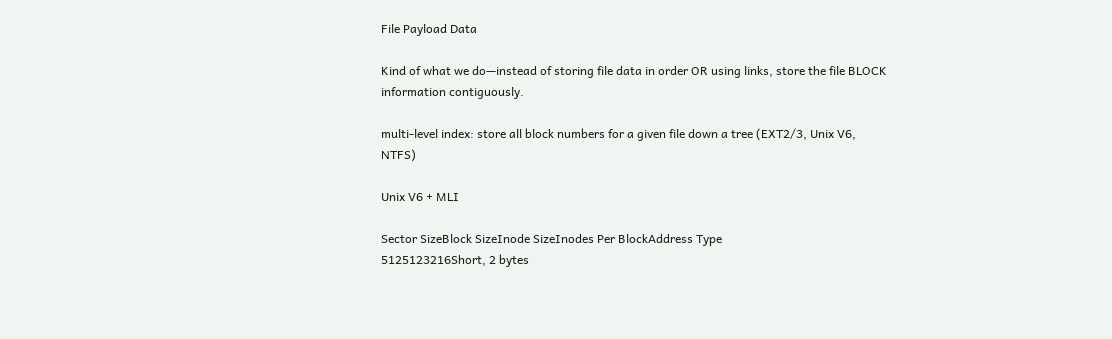File Payload Data

Kind of what we do—instead of storing file data in order OR using links, store the file BLOCK information contiguously.

multi-level index: store all block numbers for a given file down a tree (EXT2/3, Unix V6, NTFS)

Unix V6 + MLI

Sector SizeBlock SizeInode SizeInodes Per BlockAddress Type
5125123216Short, 2 bytes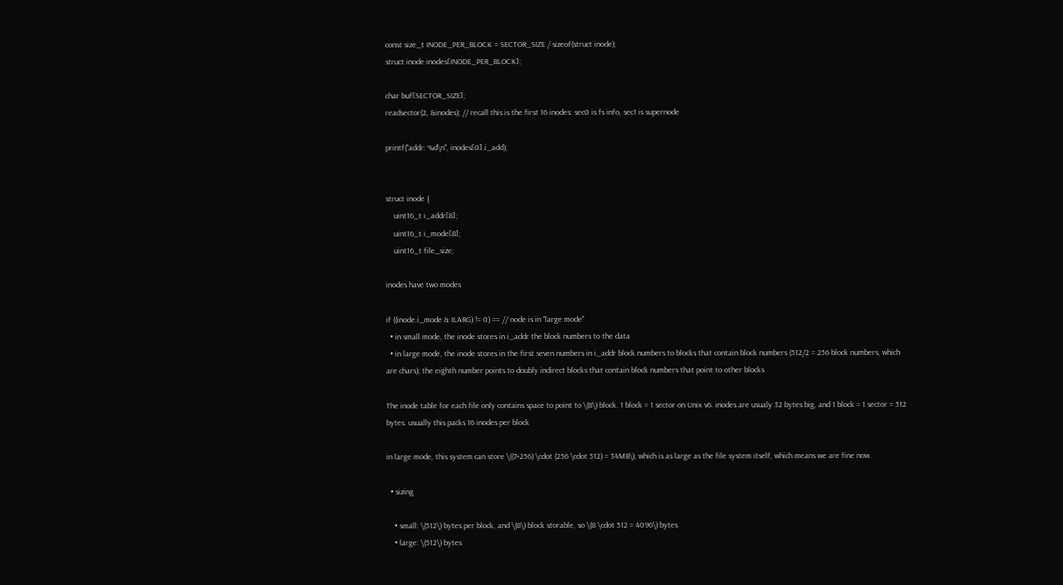const size_t INODE_PER_BLOCK = SECTOR_SIZE / sizeof(struct inode);
struct inode inodes[INODE_PER_BLOCK];

char buf[SECTOR_SIZE];
readsector(2, &inodes); // recall this is the first 16 inodes: sec0 is fs info, sec1 is supernode

printf("addr: %d\n", inodes[0].i_add);


struct inode {
    uint16_t i_addr[8];
    uint16_t i_mode[8];
    uint16_t file_size;

inodes have two modes

if ((inode.i_mode & ILARG) != 0) == // node is in "large mode"
  • in small mode, the inode stores in i_addr the block numbers to the data
  • in large mode, the inode stores in the first seven numbers in i_addr block numbers to blocks that contain block numbers (512/2 = 256 block numbers, which are chars); the eighth number points to doubly indirect blocks that contain block numbers that point to other blocks

The inode table for each file only contains space to point to \(8\) block. 1 block = 1 sector on Unix v6. inodes are usualy 32 bytes big, and 1 block = 1 sector = 512 bytes. usually this packs 16 inodes per block

in large mode, this system can store \((7+256) \cdot (256 \cdot 512) = 34MB\), which is as large as the file system itself, which means we are fine now.

  • sizing

    • small: \(512\) bytes per block, and \(8\) block storable, so \(8 \cdot 512 = 4096\) bytes
    • large: \(512\) bytes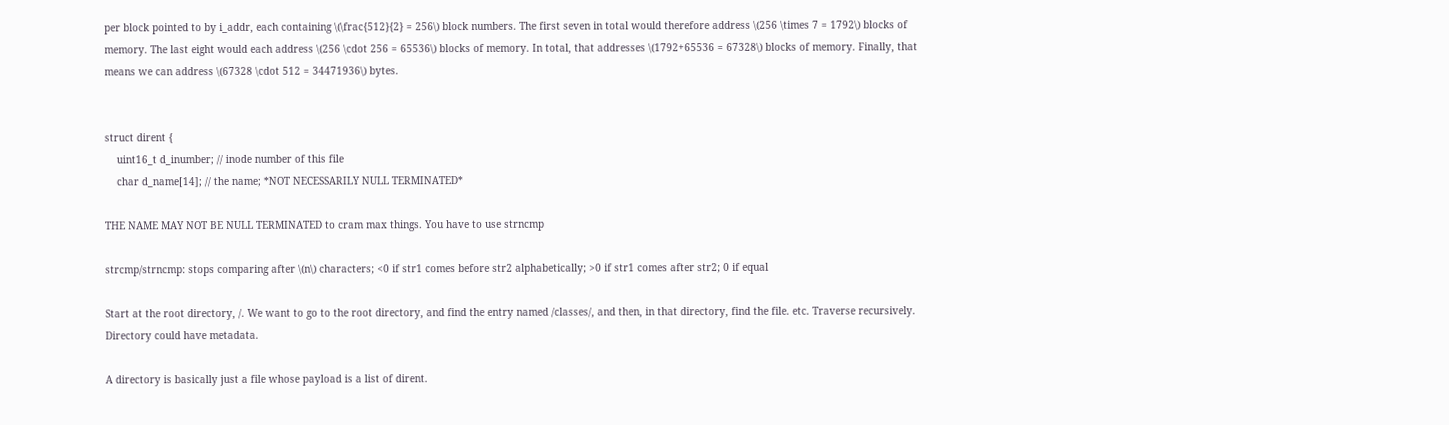per block pointed to by i_addr, each containing \(\frac{512}{2} = 256\) block numbers. The first seven in total would therefore address \(256 \times 7 = 1792\) blocks of memory. The last eight would each address \(256 \cdot 256 = 65536\) blocks of memory. In total, that addresses \(1792+65536 = 67328\) blocks of memory. Finally, that means we can address \(67328 \cdot 512 = 34471936\) bytes.


struct dirent {
    uint16_t d_inumber; // inode number of this file
    char d_name[14]; // the name; *NOT NECESSARILY NULL TERMINATED*

THE NAME MAY NOT BE NULL TERMINATED to cram max things. You have to use strncmp

strcmp/strncmp: stops comparing after \(n\) characters; <0 if str1 comes before str2 alphabetically; >0 if str1 comes after str2; 0 if equal

Start at the root directory, /. We want to go to the root directory, and find the entry named /classes/, and then, in that directory, find the file. etc. Traverse recursively. Directory could have metadata.

A directory is basically just a file whose payload is a list of dirent.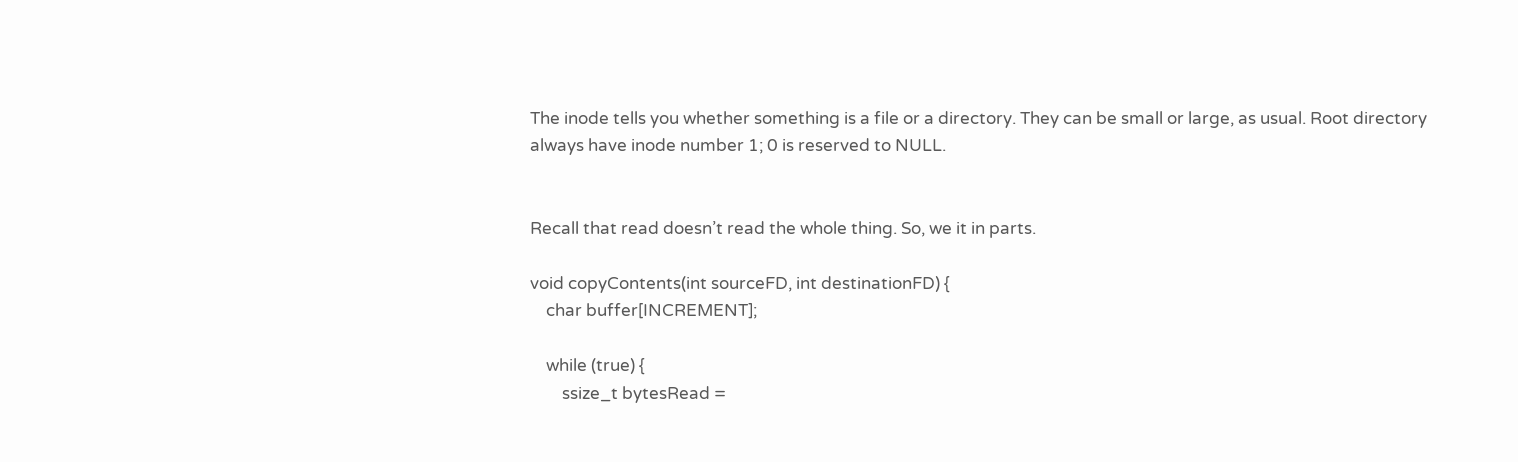The inode tells you whether something is a file or a directory. They can be small or large, as usual. Root directory always have inode number 1; 0 is reserved to NULL.


Recall that read doesn’t read the whole thing. So, we it in parts.

void copyContents(int sourceFD, int destinationFD) {
    char buffer[INCREMENT];

    while (true) {
        ssize_t bytesRead =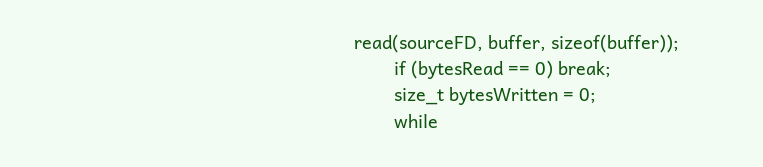read(sourceFD, buffer, sizeof(buffer));
        if (bytesRead == 0) break;
        size_t bytesWritten = 0;
        while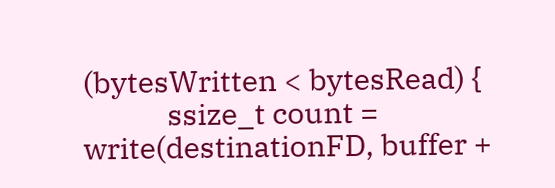(bytesWritten < bytesRead) {
            ssize_t count = write(destinationFD, buffer +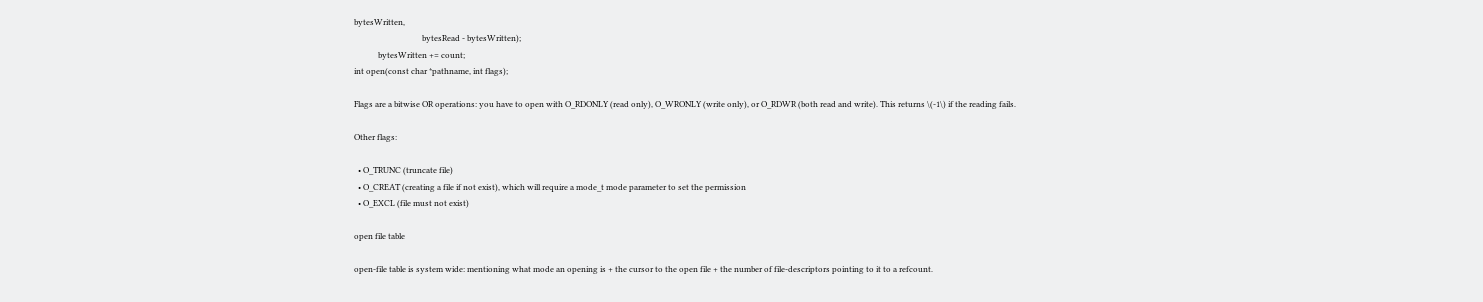bytesWritten,
                                  bytesRead - bytesWritten);
            bytesWritten += count;
int open(const char *pathname, int flags);

Flags are a bitwise OR operations: you have to open with O_RDONLY (read only), O_WRONLY (write only), or O_RDWR (both read and write). This returns \(-1\) if the reading fails.

Other flags:

  • O_TRUNC (truncate file)
  • O_CREAT (creating a file if not exist), which will require a mode_t mode parameter to set the permission
  • O_EXCL (file must not exist)

open file table

open-file table is system wide: mentioning what mode an opening is + the cursor to the open file + the number of file-descriptors pointing to it to a refcount.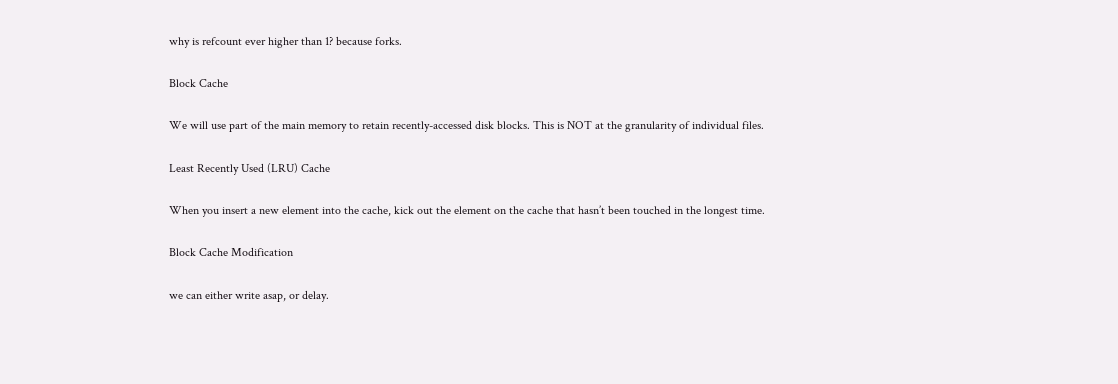why is refcount ever higher than 1? because forks.

Block Cache

We will use part of the main memory to retain recently-accessed disk blocks. This is NOT at the granularity of individual files.

Least Recently Used (LRU) Cache

When you insert a new element into the cache, kick out the element on the cache that hasn’t been touched in the longest time.

Block Cache Modification

we can either write asap, or delay.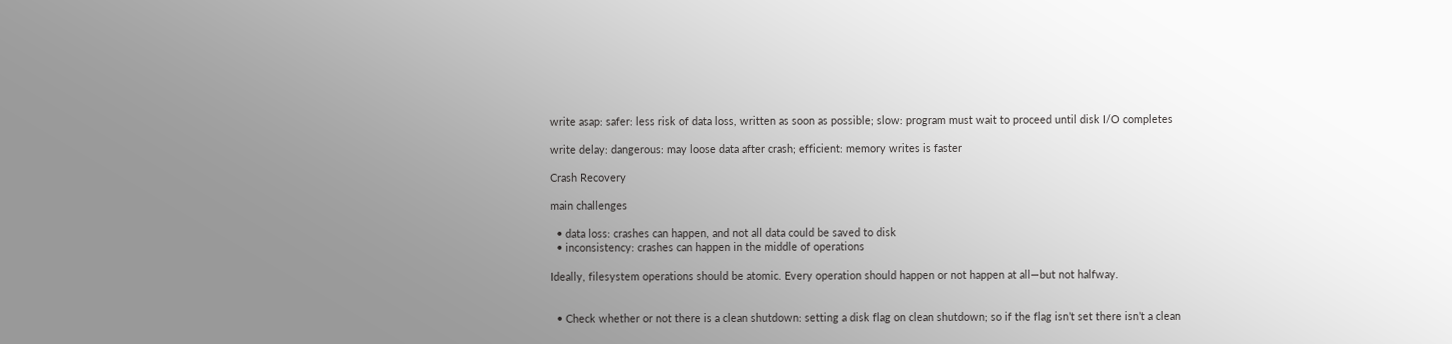write asap: safer: less risk of data loss, written as soon as possible; slow: program must wait to proceed until disk I/O completes

write delay: dangerous: may loose data after crash; efficient: memory writes is faster

Crash Recovery

main challenges

  • data loss: crashes can happen, and not all data could be saved to disk
  • inconsistency: crashes can happen in the middle of operations

Ideally, filesystem operations should be atomic. Every operation should happen or not happen at all—but not halfway.


  • Check whether or not there is a clean shutdown: setting a disk flag on clean shutdown; so if the flag isn’t set there isn’t a clean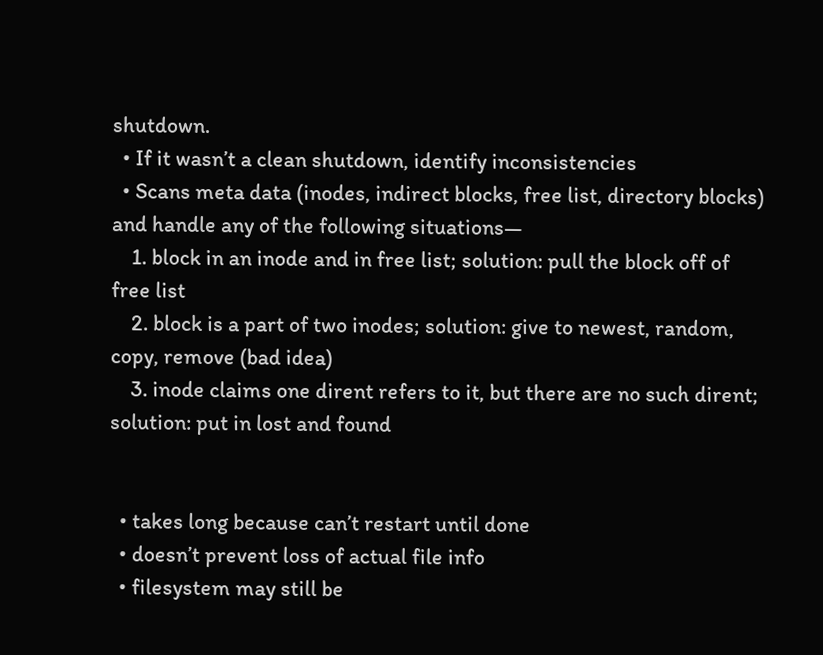shutdown.
  • If it wasn’t a clean shutdown, identify inconsistencies
  • Scans meta data (inodes, indirect blocks, free list, directory blocks) and handle any of the following situations—
    1. block in an inode and in free list; solution: pull the block off of free list
    2. block is a part of two inodes; solution: give to newest, random, copy, remove (bad idea)
    3. inode claims one dirent refers to it, but there are no such dirent; solution: put in lost and found


  • takes long because can’t restart until done
  • doesn’t prevent loss of actual file info
  • filesystem may still be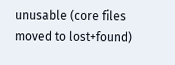unusable (core files moved to lost+found)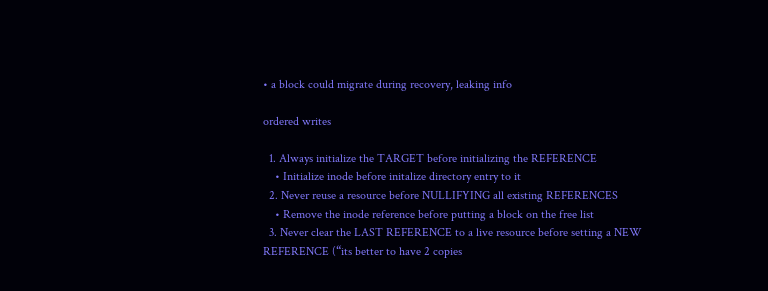• a block could migrate during recovery, leaking info

ordered writes

  1. Always initialize the TARGET before initializing the REFERENCE
    • Initialize inode before initalize directory entry to it
  2. Never reuse a resource before NULLIFYING all existing REFERENCES
    • Remove the inode reference before putting a block on the free list
  3. Never clear the LAST REFERENCE to a live resource before setting a NEW REFERENCE (“its better to have 2 copies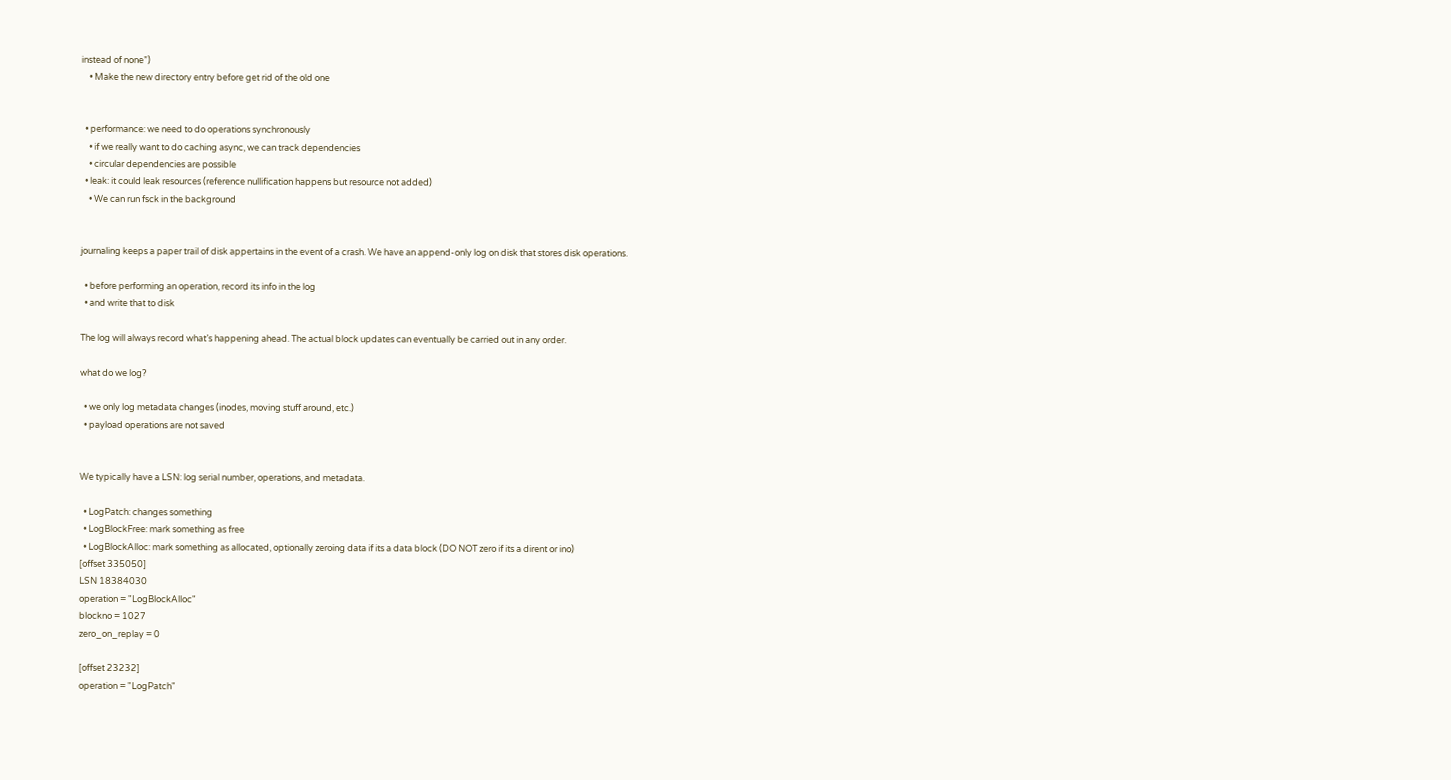instead of none”)
    • Make the new directory entry before get rid of the old one


  • performance: we need to do operations synchronously
    • if we really want to do caching async, we can track dependencies
    • circular dependencies are possible
  • leak: it could leak resources (reference nullification happens but resource not added)
    • We can run fsck in the background


journaling keeps a paper trail of disk appertains in the event of a crash. We have an append-only log on disk that stores disk operations.

  • before performing an operation, record its info in the log
  • and write that to disk

The log will always record what’s happening ahead. The actual block updates can eventually be carried out in any order.

what do we log?

  • we only log metadata changes (inodes, moving stuff around, etc.)
  • payload operations are not saved


We typically have a LSN: log serial number, operations, and metadata.

  • LogPatch: changes something
  • LogBlockFree: mark something as free
  • LogBlockAlloc: mark something as allocated, optionally zeroing data if its a data block (DO NOT zero if its a dirent or ino)
[offset 335050]
LSN 18384030
operation = "LogBlockAlloc"
blockno = 1027
zero_on_replay = 0

[offset 23232]
operation = "LogPatch"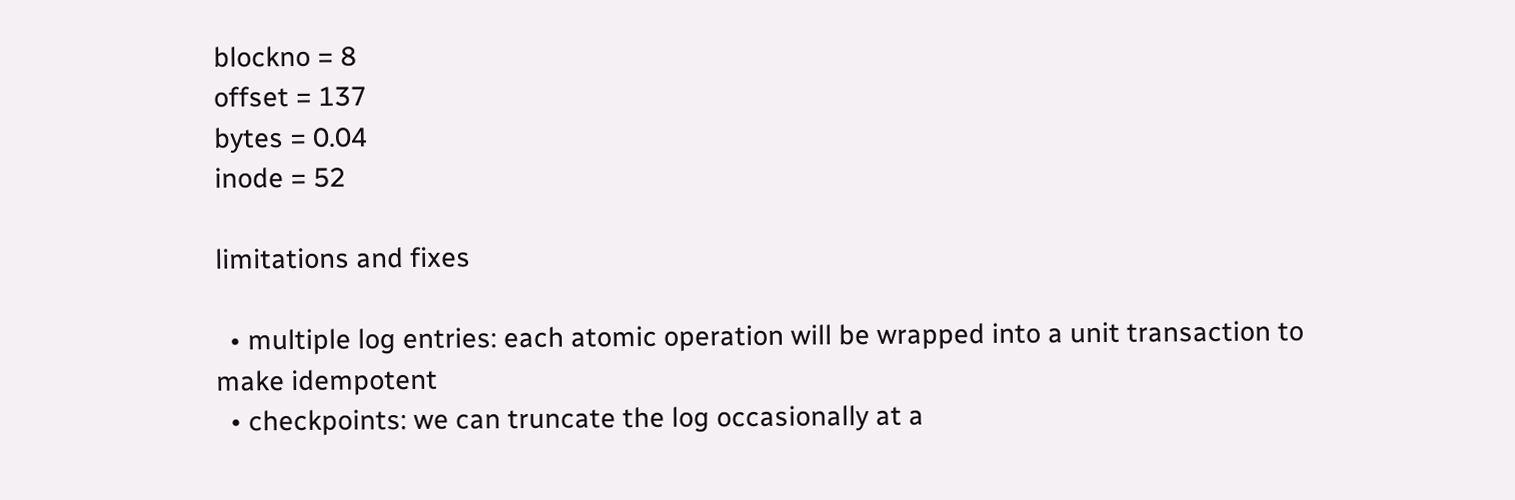blockno = 8
offset = 137
bytes = 0.04
inode = 52

limitations and fixes

  • multiple log entries: each atomic operation will be wrapped into a unit transaction to make idempotent
  • checkpoints: we can truncate the log occasionally at a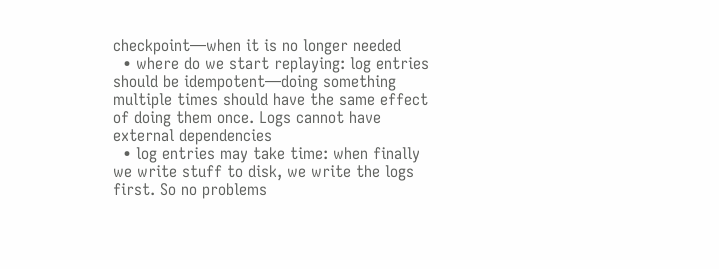checkpoint—when it is no longer needed
  • where do we start replaying: log entries should be idempotent—doing something multiple times should have the same effect of doing them once. Logs cannot have external dependencies
  • log entries may take time: when finally we write stuff to disk, we write the logs first. So no problems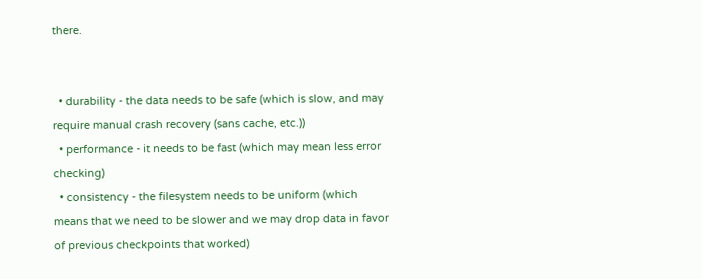there.


  • durability - the data needs to be safe (which is slow, and may require manual crash recovery (sans cache, etc.))
  • performance - it needs to be fast (which may mean less error checking)
  • consistency - the filesystem needs to be uniform (which means that we need to be slower and we may drop data in favor of previous checkpoints that worked)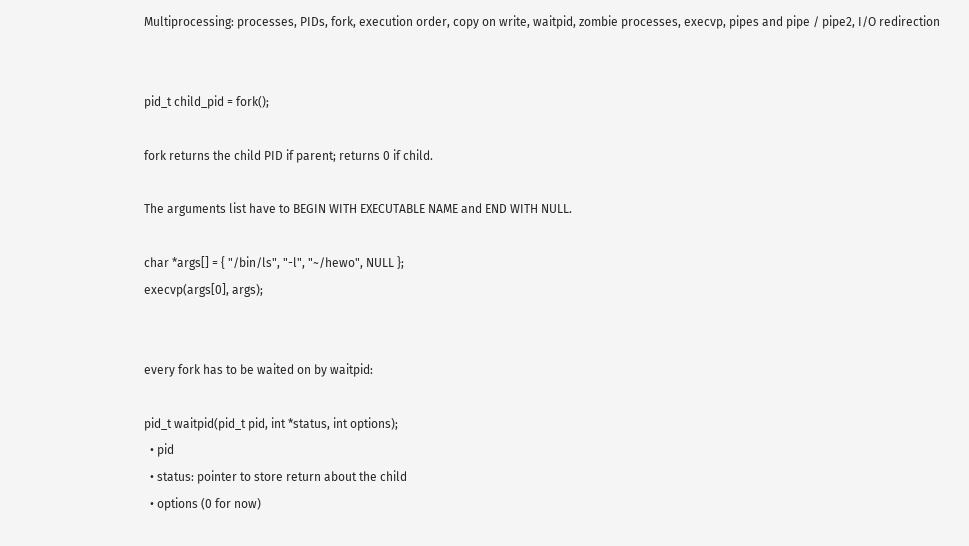Multiprocessing: processes, PIDs, fork, execution order, copy on write, waitpid, zombie processes, execvp, pipes and pipe / pipe2, I/O redirection


pid_t child_pid = fork();

fork returns the child PID if parent; returns 0 if child.

The arguments list have to BEGIN WITH EXECUTABLE NAME and END WITH NULL.

char *args[] = { "/bin/ls", "-l", "~/hewo", NULL };
execvp(args[0], args);


every fork has to be waited on by waitpid:

pid_t waitpid(pid_t pid, int *status, int options);
  • pid
  • status: pointer to store return about the child
  • options (0 for now)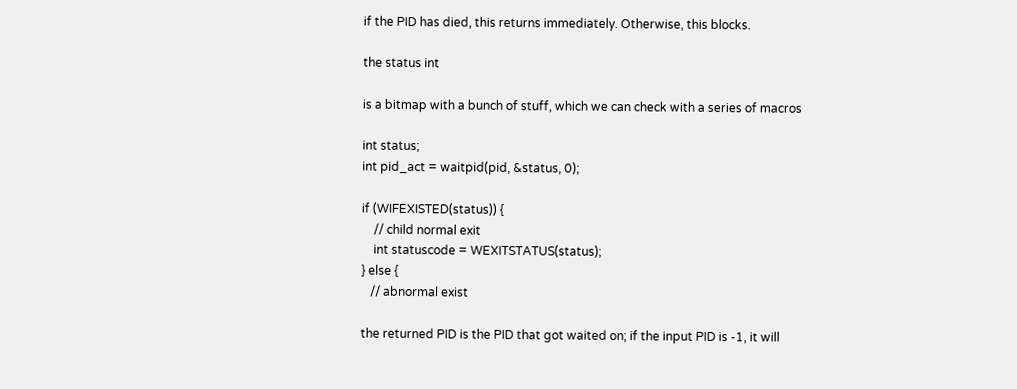if the PID has died, this returns immediately. Otherwise, this blocks.

the status int

is a bitmap with a bunch of stuff, which we can check with a series of macros

int status;
int pid_act = waitpid(pid, &status, 0);

if (WIFEXISTED(status)) {
    // child normal exit
    int statuscode = WEXITSTATUS(status);
} else {
   // abnormal exist

the returned PID is the PID that got waited on; if the input PID is -1, it will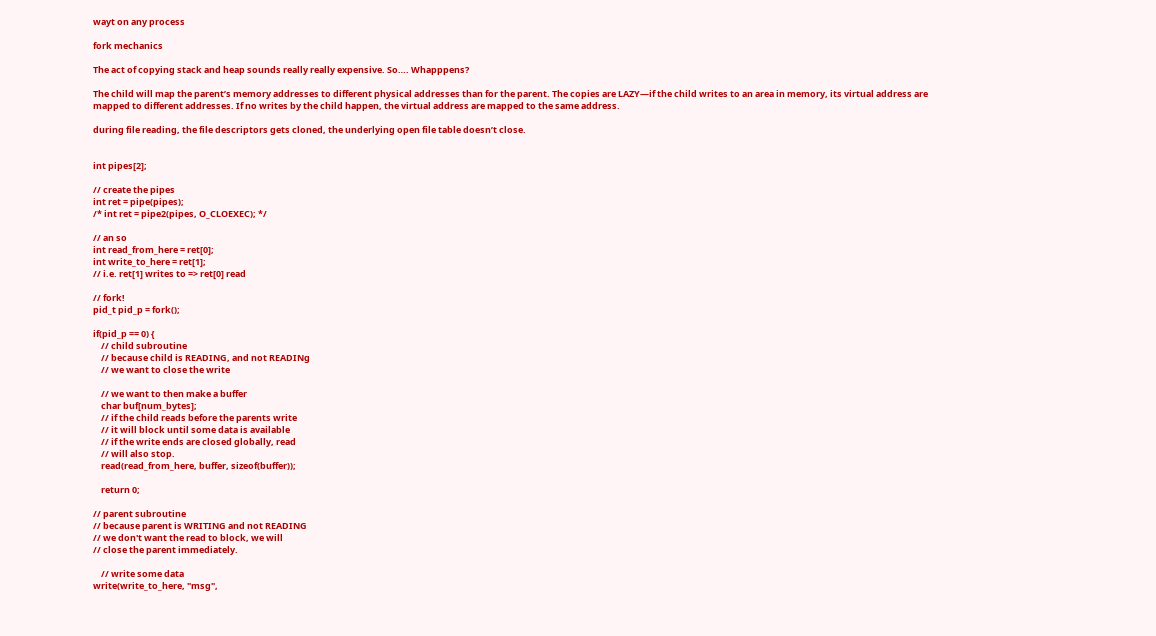wayt on any process

fork mechanics

The act of copying stack and heap sounds really really expensive. So…. Whapppens?

The child will map the parent’s memory addresses to different physical addresses than for the parent. The copies are LAZY—if the child writes to an area in memory, its virtual address are mapped to different addresses. If no writes by the child happen, the virtual address are mapped to the same address.

during file reading, the file descriptors gets cloned, the underlying open file table doesn’t close.


int pipes[2];

// create the pipes
int ret = pipe(pipes);
/* int ret = pipe2(pipes, O_CLOEXEC); */

// an so
int read_from_here = ret[0];
int write_to_here = ret[1];
// i.e. ret[1] writes to => ret[0] read

// fork!
pid_t pid_p = fork();

if(pid_p == 0) {
    // child subroutine
    // because child is READING, and not READINg
    // we want to close the write

    // we want to then make a buffer
    char buf[num_bytes];
    // if the child reads before the parents write
    // it will block until some data is available
    // if the write ends are closed globally, read
    // will also stop.
    read(read_from_here, buffer, sizeof(buffer));

    return 0;

// parent subroutine
// because parent is WRITING and not READING
// we don't want the read to block, we will
// close the parent immediately.

    // write some data
write(write_to_here, "msg",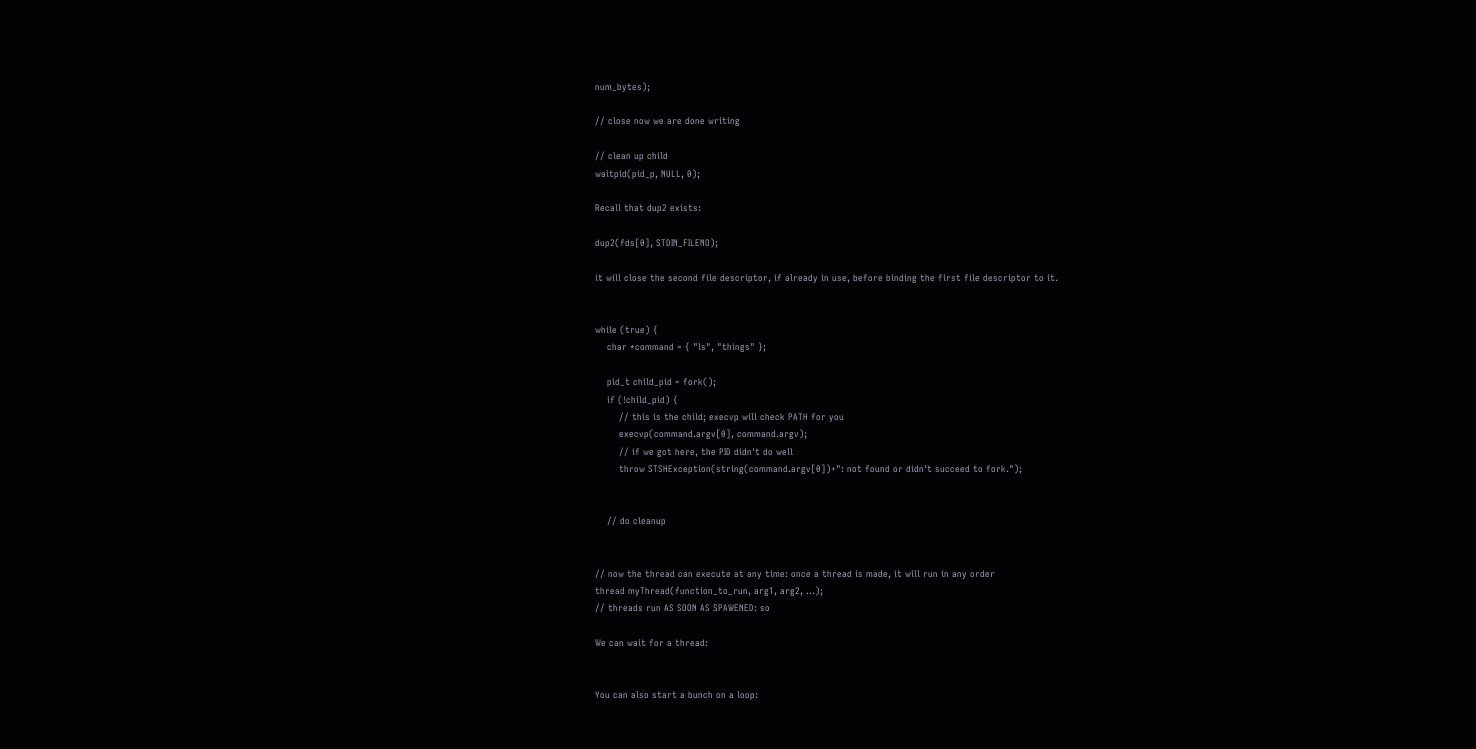num_bytes);

// close now we are done writing

// clean up child
waitpid(pid_p, NULL, 0);

Recall that dup2 exists:

dup2(fds[0], STDIN_FILENO);

it will close the second file descriptor, if already in use, before binding the first file descriptor to it.


while (true) {
    char *command = { "ls", "things" };

    pid_t child_pid = fork();
    if (!child_pid) {
        // this is the child; execvp will check PATH for you
        execvp(command.argv[0], command.argv);
        // if we got here, the PID didn't do well
        throw STSHException(string(command.argv[0])+": not found or didn't succeed to fork.");


    // do cleanup


// now the thread can execute at any time: once a thread is made, it will run in any order
thread myThread(function_to_run, arg1, arg2, ...);
// threads run AS SOON AS SPAWENED: so

We can wait for a thread:


You can also start a bunch on a loop: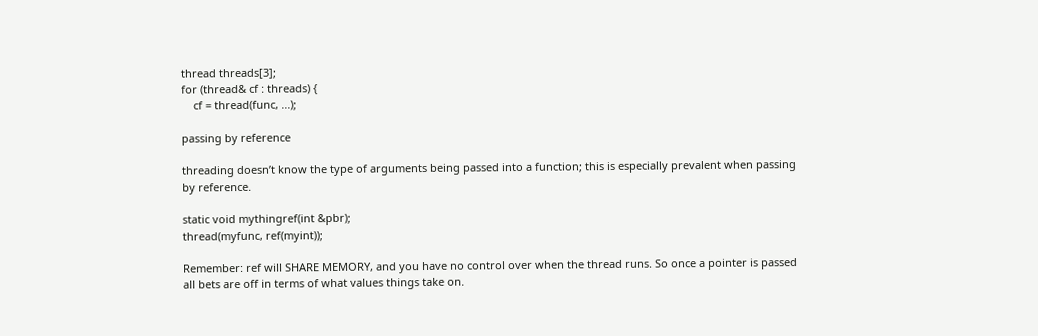thread threads[3];
for (thread& cf : threads) {
    cf = thread(func, ...);

passing by reference

threading doesn’t know the type of arguments being passed into a function; this is especially prevalent when passing by reference.

static void mythingref(int &pbr);
thread(myfunc, ref(myint));

Remember: ref will SHARE MEMORY, and you have no control over when the thread runs. So once a pointer is passed all bets are off in terms of what values things take on.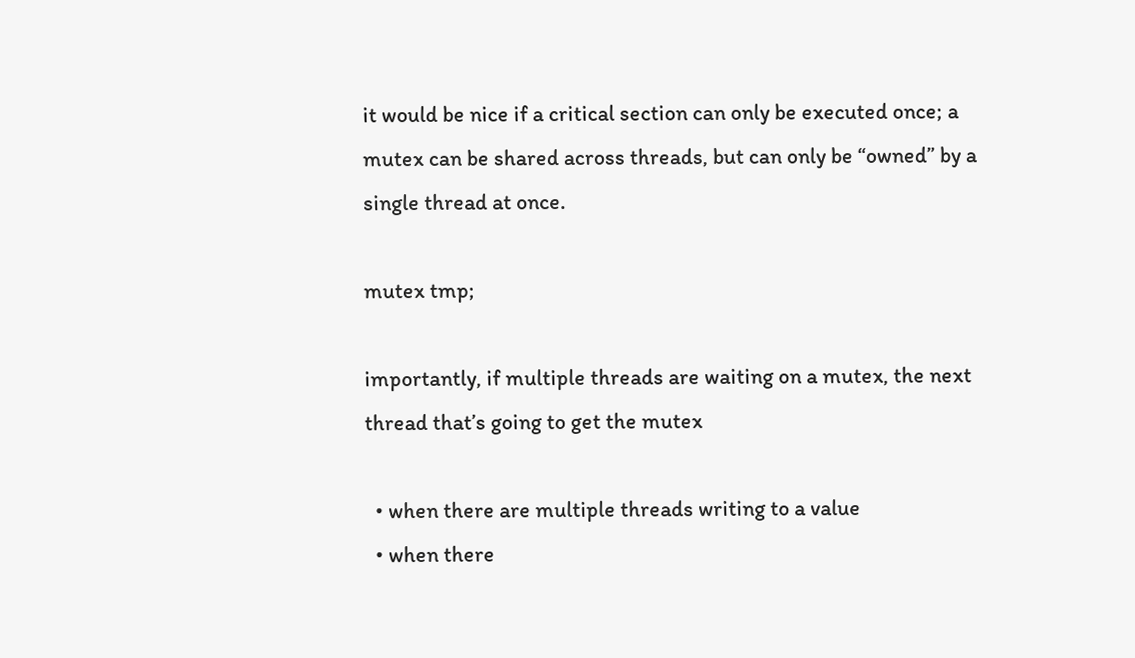it would be nice if a critical section can only be executed once; a mutex can be shared across threads, but can only be “owned” by a single thread at once.

mutex tmp;

importantly, if multiple threads are waiting on a mutex, the next thread that’s going to get the mutex

  • when there are multiple threads writing to a value
  • when there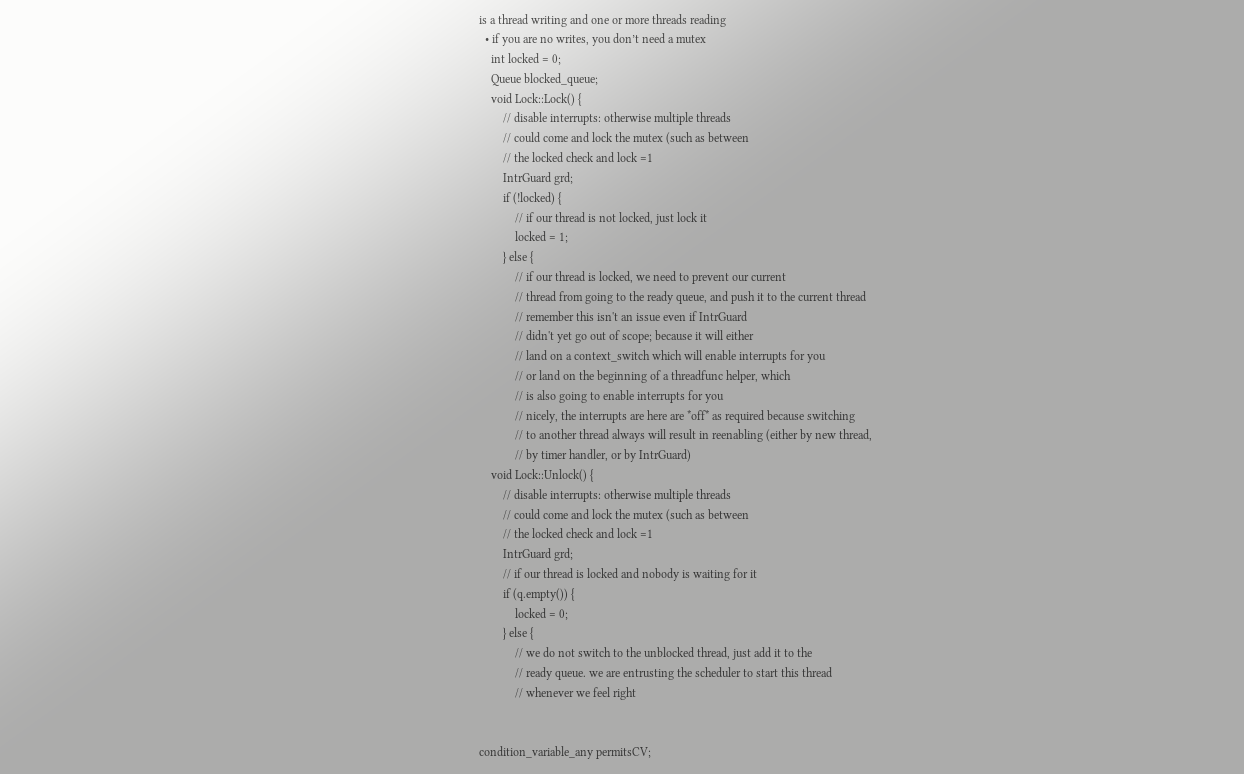is a thread writing and one or more threads reading
  • if you are no writes, you don’t need a mutex
    int locked = 0;
    Queue blocked_queue;
    void Lock::Lock() {
        // disable interrupts: otherwise multiple threads
        // could come and lock the mutex (such as between
        // the locked check and lock =1
        IntrGuard grd;
        if (!locked) {
            // if our thread is not locked, just lock it
            locked = 1;
        } else {
            // if our thread is locked, we need to prevent our current
            // thread from going to the ready queue, and push it to the current thread
            // remember this isn't an issue even if IntrGuard
            // didn't yet go out of scope; because it will either
            // land on a context_switch which will enable interrupts for you
            // or land on the beginning of a threadfunc helper, which
            // is also going to enable interrupts for you
            // nicely, the interrupts are here are *off* as required because switching
            // to another thread always will result in reenabling (either by new thread,
            // by timer handler, or by IntrGuard)
    void Lock::Unlock() {
        // disable interrupts: otherwise multiple threads
        // could come and lock the mutex (such as between
        // the locked check and lock =1
        IntrGuard grd;
        // if our thread is locked and nobody is waiting for it
        if (q.empty()) {
            locked = 0;
        } else {
            // we do not switch to the unblocked thread, just add it to the
            // ready queue. we are entrusting the scheduler to start this thread
            // whenever we feel right


condition_variable_any permitsCV;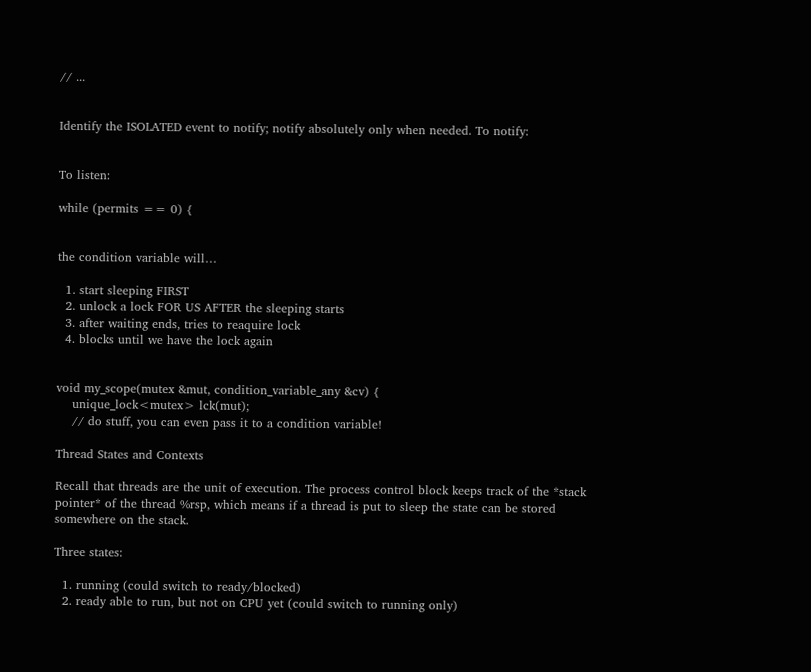// ...


Identify the ISOLATED event to notify; notify absolutely only when needed. To notify:


To listen:

while (permits == 0) {


the condition variable will…

  1. start sleeping FIRST
  2. unlock a lock FOR US AFTER the sleeping starts
  3. after waiting ends, tries to reaquire lock
  4. blocks until we have the lock again


void my_scope(mutex &mut, condition_variable_any &cv) {
    unique_lock<mutex> lck(mut);
    // do stuff, you can even pass it to a condition variable!

Thread States and Contexts

Recall that threads are the unit of execution. The process control block keeps track of the *stack pointer* of the thread %rsp, which means if a thread is put to sleep the state can be stored somewhere on the stack.

Three states:

  1. running (could switch to ready/blocked)
  2. ready able to run, but not on CPU yet (could switch to running only)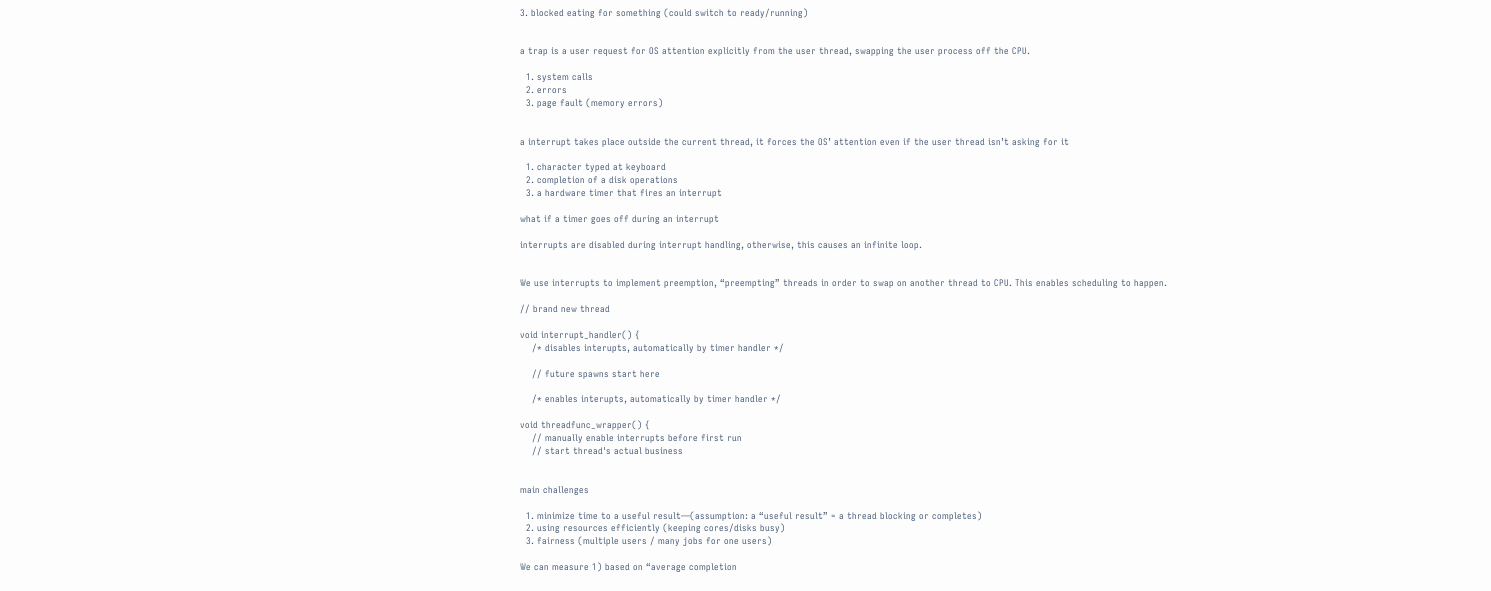3. blocked eating for something (could switch to ready/running)


a trap is a user request for OS attention explicitly from the user thread, swapping the user process off the CPU.

  1. system calls
  2. errors
  3. page fault (memory errors)


a interrupt takes place outside the current thread, it forces the OS’ attention even if the user thread isn’t asking for it

  1. character typed at keyboard
  2. completion of a disk operations
  3. a hardware timer that fires an interrupt

what if a timer goes off during an interrupt

interrupts are disabled during interrupt handling, otherwise, this causes an infinite loop.


We use interrupts to implement preemption, “preempting” threads in order to swap on another thread to CPU. This enables scheduling to happen.

// brand new thread

void interrupt_handler() {
    /* disables interupts, automatically by timer handler */

    // future spawns start here

    /* enables interupts, automatically by timer handler */

void threadfunc_wrapper() {
    // manually enable interrupts before first run
    // start thread's actual business


main challenges

  1. minimize time to a useful result—(assumption: a “useful result” = a thread blocking or completes)
  2. using resources efficiently (keeping cores/disks busy)
  3. fairness (multiple users / many jobs for one users)

We can measure 1) based on “average completion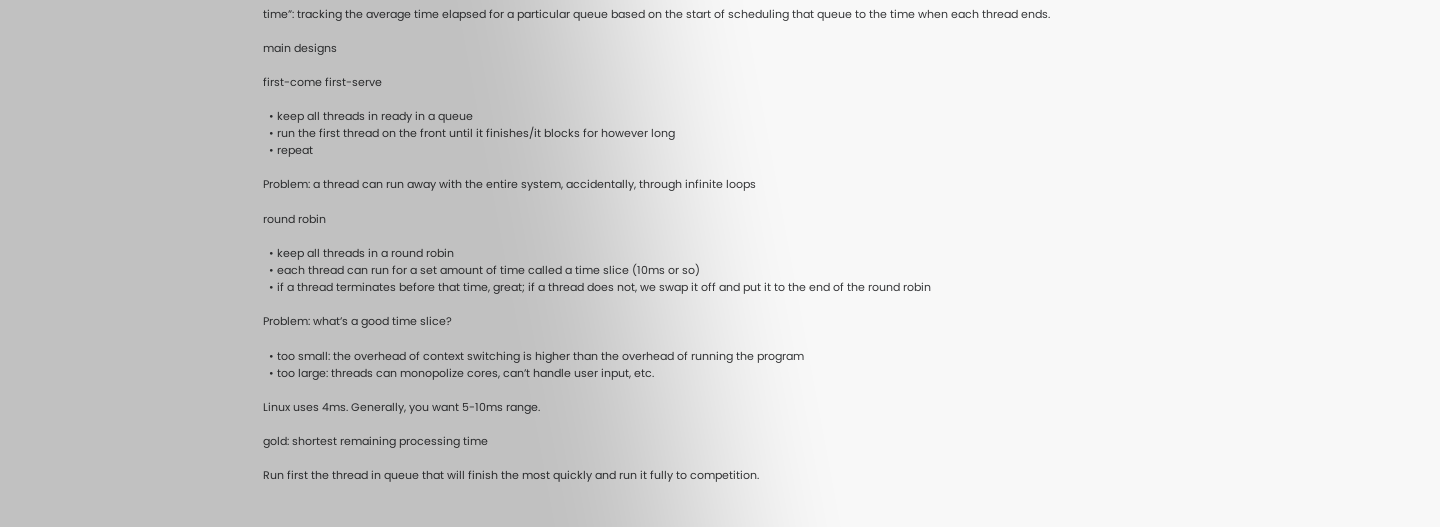time”: tracking the average time elapsed for a particular queue based on the start of scheduling that queue to the time when each thread ends.

main designs

first-come first-serve

  • keep all threads in ready in a queue
  • run the first thread on the front until it finishes/it blocks for however long
  • repeat

Problem: a thread can run away with the entire system, accidentally, through infinite loops

round robin

  • keep all threads in a round robin
  • each thread can run for a set amount of time called a time slice (10ms or so)
  • if a thread terminates before that time, great; if a thread does not, we swap it off and put it to the end of the round robin

Problem: what’s a good time slice?

  • too small: the overhead of context switching is higher than the overhead of running the program
  • too large: threads can monopolize cores, can’t handle user input, etc.

Linux uses 4ms. Generally, you want 5-10ms range.

gold: shortest remaining processing time

Run first the thread in queue that will finish the most quickly and run it fully to competition.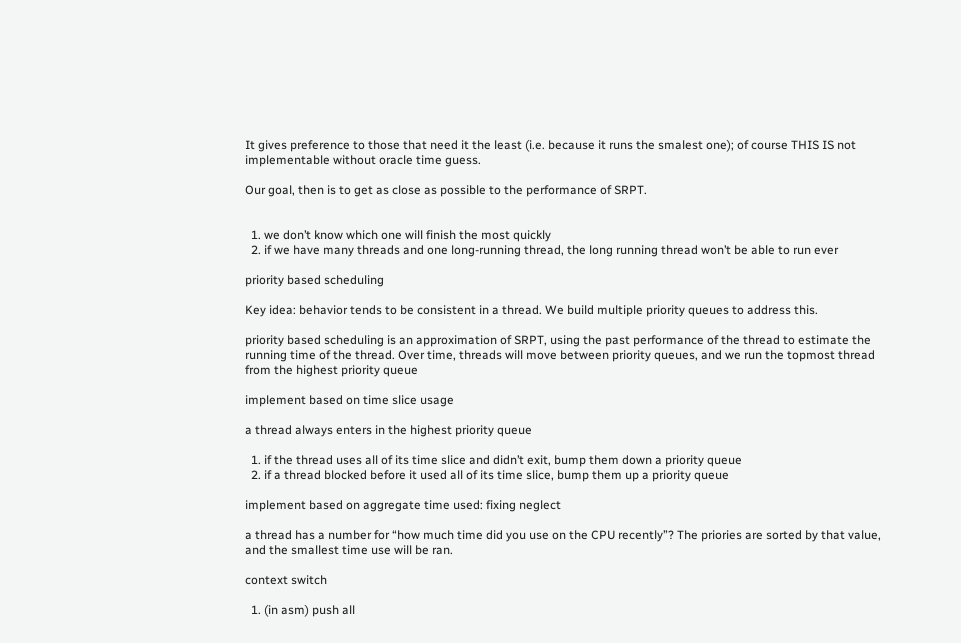It gives preference to those that need it the least (i.e. because it runs the smalest one); of course THIS IS not implementable without oracle time guess.

Our goal, then is to get as close as possible to the performance of SRPT.


  1. we don’t know which one will finish the most quickly
  2. if we have many threads and one long-running thread, the long running thread won’t be able to run ever

priority based scheduling

Key idea: behavior tends to be consistent in a thread. We build multiple priority queues to address this.

priority based scheduling is an approximation of SRPT, using the past performance of the thread to estimate the running time of the thread. Over time, threads will move between priority queues, and we run the topmost thread from the highest priority queue

implement based on time slice usage

a thread always enters in the highest priority queue

  1. if the thread uses all of its time slice and didn’t exit, bump them down a priority queue
  2. if a thread blocked before it used all of its time slice, bump them up a priority queue

implement based on aggregate time used: fixing neglect

a thread has a number for “how much time did you use on the CPU recently”? The priories are sorted by that value, and the smallest time use will be ran.

context switch

  1. (in asm) push all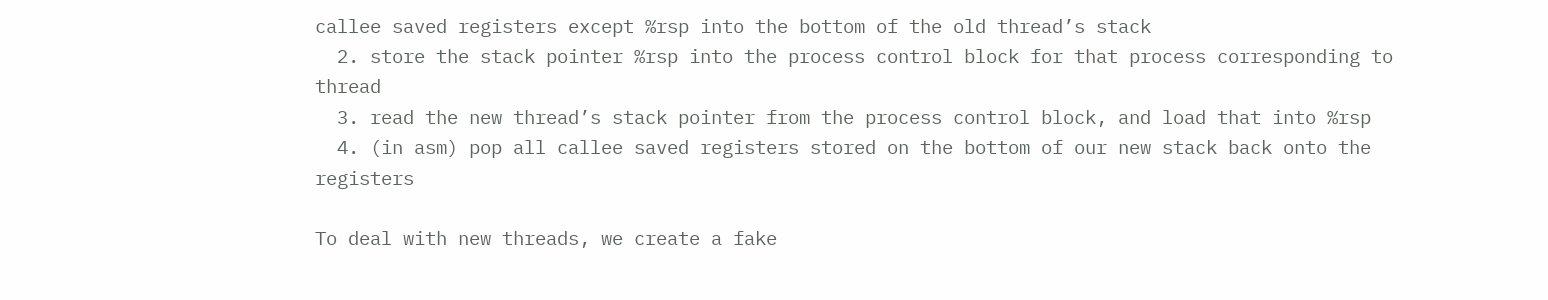callee saved registers except %rsp into the bottom of the old thread’s stack
  2. store the stack pointer %rsp into the process control block for that process corresponding to thread
  3. read the new thread’s stack pointer from the process control block, and load that into %rsp
  4. (in asm) pop all callee saved registers stored on the bottom of our new stack back onto the registers

To deal with new threads, we create a fake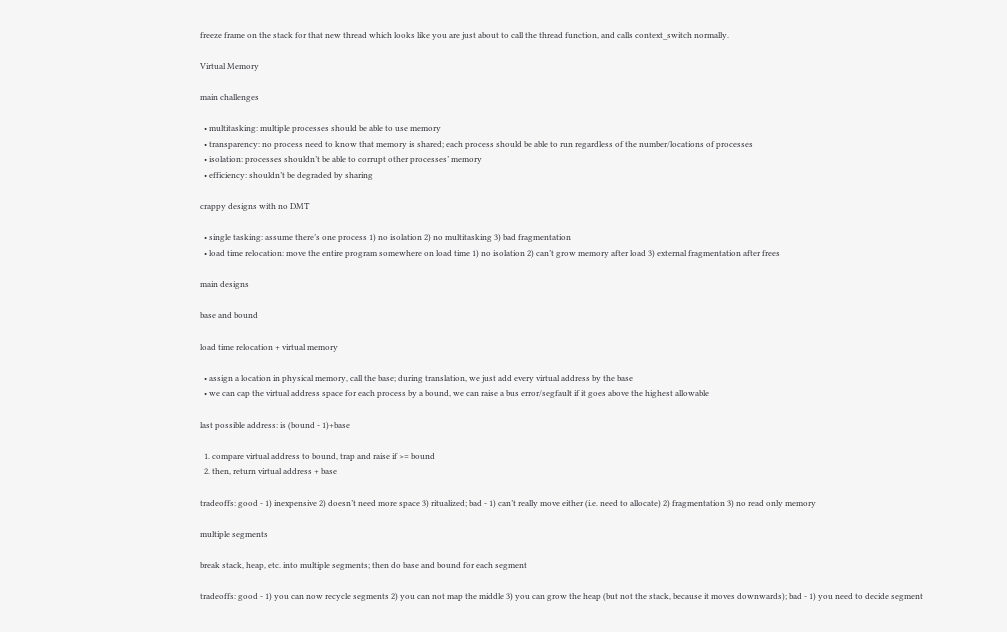freeze frame on the stack for that new thread which looks like you are just about to call the thread function, and calls context_switch normally.

Virtual Memory

main challenges

  • multitasking: multiple processes should be able to use memory
  • transparency: no process need to know that memory is shared; each process should be able to run regardless of the number/locations of processes
  • isolation: processes shouldn’t be able to corrupt other processes’ memory
  • efficiency: shouldn’t be degraded by sharing

crappy designs with no DMT

  • single tasking: assume there’s one process 1) no isolation 2) no multitasking 3) bad fragmentation
  • load time relocation: move the entire program somewhere on load time 1) no isolation 2) can’t grow memory after load 3) external fragmentation after frees

main designs

base and bound

load time relocation + virtual memory

  • assign a location in physical memory, call the base; during translation, we just add every virtual address by the base
  • we can cap the virtual address space for each process by a bound, we can raise a bus error/segfault if it goes above the highest allowable

last possible address: is (bound - 1)+base

  1. compare virtual address to bound, trap and raise if >= bound
  2. then, return virtual address + base

tradeoffs: good - 1) inexpensive 2) doesn’t need more space 3) ritualized; bad - 1) can’t really move either (i.e. need to allocate) 2) fragmentation 3) no read only memory

multiple segments

break stack, heap, etc. into multiple segments; then do base and bound for each segment

tradeoffs: good - 1) you can now recycle segments 2) you can not map the middle 3) you can grow the heap (but not the stack, because it moves downwards); bad - 1) you need to decide segment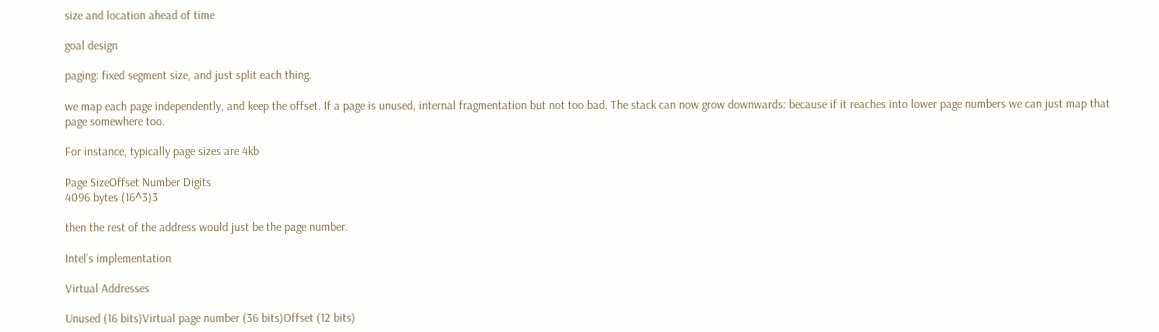size and location ahead of time

goal design

paging: fixed segment size, and just split each thing.

we map each page independently, and keep the offset. If a page is unused, internal fragmentation but not too bad. The stack can now grow downwards: because if it reaches into lower page numbers we can just map that page somewhere too.

For instance, typically page sizes are 4kb

Page SizeOffset Number Digits
4096 bytes (16^3)3

then the rest of the address would just be the page number.

Intel’s implementation

Virtual Addresses

Unused (16 bits)Virtual page number (36 bits)Offset (12 bits)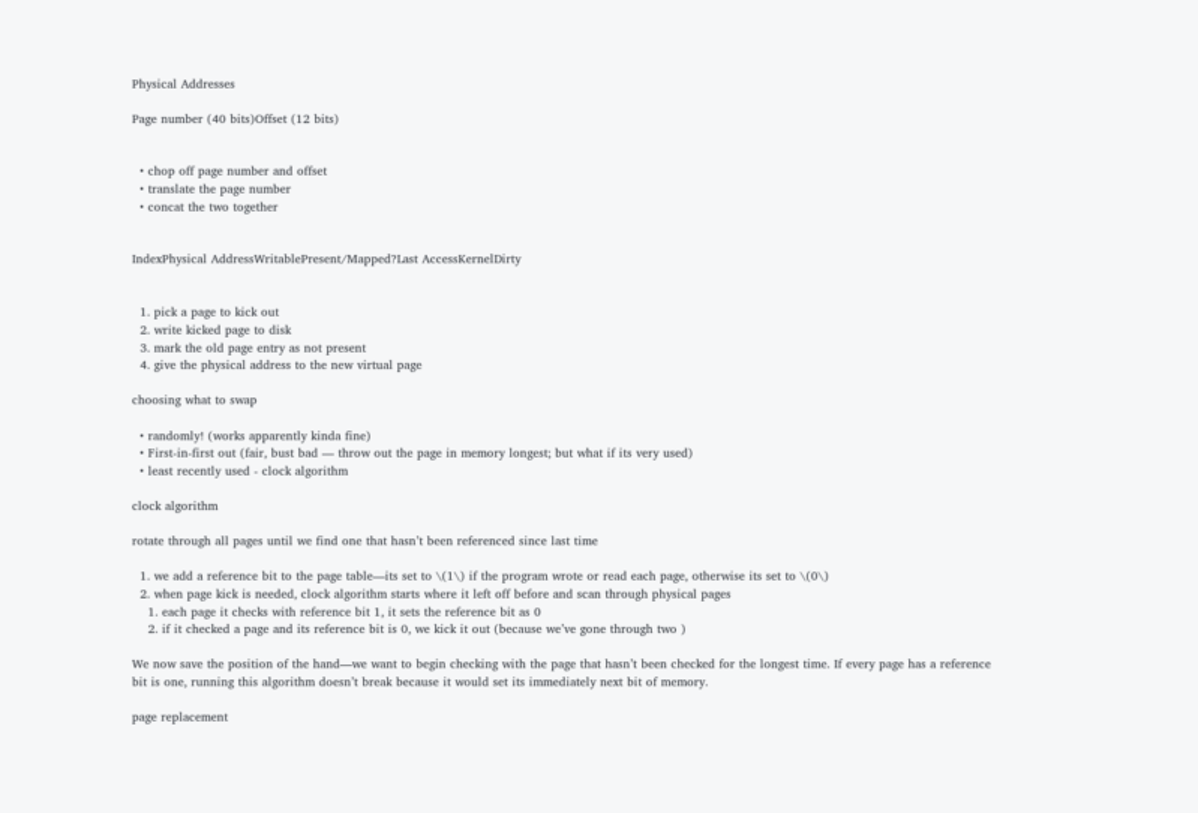Physical Addresses

Page number (40 bits)Offset (12 bits)


  • chop off page number and offset
  • translate the page number
  • concat the two together


IndexPhysical AddressWritablePresent/Mapped?Last AccessKernelDirty


  1. pick a page to kick out
  2. write kicked page to disk
  3. mark the old page entry as not present
  4. give the physical address to the new virtual page

choosing what to swap

  • randomly! (works apparently kinda fine)
  • First-in-first out (fair, bust bad — throw out the page in memory longest; but what if its very used)
  • least recently used - clock algorithm

clock algorithm

rotate through all pages until we find one that hasn’t been referenced since last time

  1. we add a reference bit to the page table—its set to \(1\) if the program wrote or read each page, otherwise its set to \(0\)
  2. when page kick is needed, clock algorithm starts where it left off before and scan through physical pages
    1. each page it checks with reference bit 1, it sets the reference bit as 0
    2. if it checked a page and its reference bit is 0, we kick it out (because we’ve gone through two )

We now save the position of the hand—we want to begin checking with the page that hasn’t been checked for the longest time. If every page has a reference bit is one, running this algorithm doesn’t break because it would set its immediately next bit of memory.

page replacement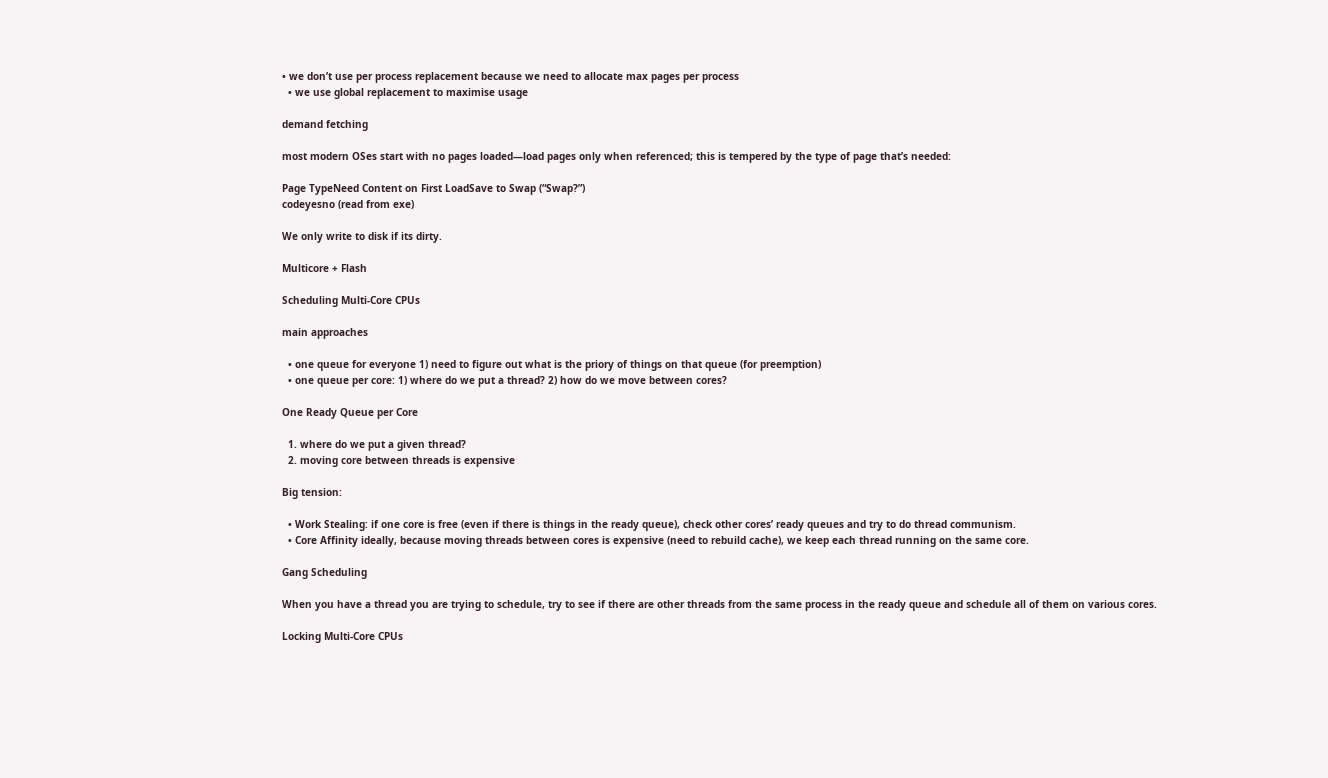• we don’t use per process replacement because we need to allocate max pages per process
  • we use global replacement to maximise usage

demand fetching

most modern OSes start with no pages loaded—load pages only when referenced; this is tempered by the type of page that’s needed:

Page TypeNeed Content on First LoadSave to Swap (“Swap?”)
codeyesno (read from exe)

We only write to disk if its dirty.

Multicore + Flash

Scheduling Multi-Core CPUs

main approaches

  • one queue for everyone 1) need to figure out what is the priory of things on that queue (for preemption)
  • one queue per core: 1) where do we put a thread? 2) how do we move between cores?

One Ready Queue per Core

  1. where do we put a given thread?
  2. moving core between threads is expensive

Big tension:

  • Work Stealing: if one core is free (even if there is things in the ready queue), check other cores’ ready queues and try to do thread communism.
  • Core Affinity ideally, because moving threads between cores is expensive (need to rebuild cache), we keep each thread running on the same core.

Gang Scheduling

When you have a thread you are trying to schedule, try to see if there are other threads from the same process in the ready queue and schedule all of them on various cores.

Locking Multi-Core CPUs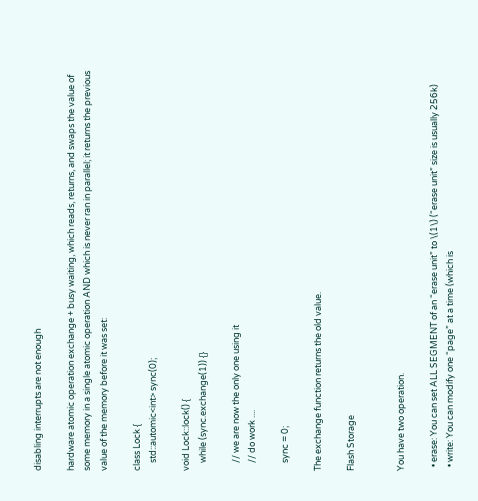disabling interrupts are not enough

hardware atomic operation exchange + busy waiting, which reads, returns, and swaps the value of some memory in a single atomic operation AND which is never ran in parallel; it returns the previous value of the memory before it was set:

class Lock {
    std::automic<int> sync(0);

void Lock::lock() {
    while (sync.exchange(1)) {}

    // we are now the only one using it
    // do work ....

    sync = 0;

The exchange function returns the old value.

Flash Storage


You have two operation.

  • erase: You can set ALL SEGMENT of an “erase unit” to \(1\) (“erase unit” size is usually 256k)
  • write: You can modify one “page” at a time (which is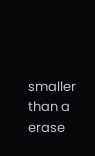smaller than a erase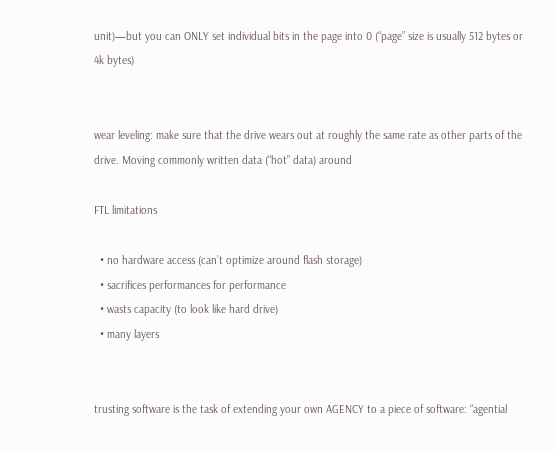unit)—but you can ONLY set individual bits in the page into 0 (“page” size is usually 512 bytes or 4k bytes)


wear leveling: make sure that the drive wears out at roughly the same rate as other parts of the drive. Moving commonly written data (“hot” data) around

FTL limitations

  • no hardware access (can’t optimize around flash storage)
  • sacrifices performances for performance
  • wasts capacity (to look like hard drive)
  • many layers


trusting software is the task of extending your own AGENCY to a piece of software: “agential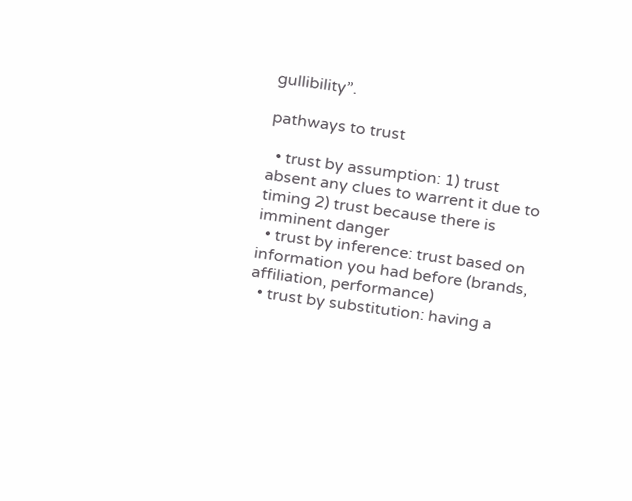gullibility”.

pathways to trust

  • trust by assumption: 1) trust absent any clues to warrent it due to timing 2) trust because there is imminent danger
  • trust by inference: trust based on information you had before (brands, affiliation, performance)
  • trust by substitution: having a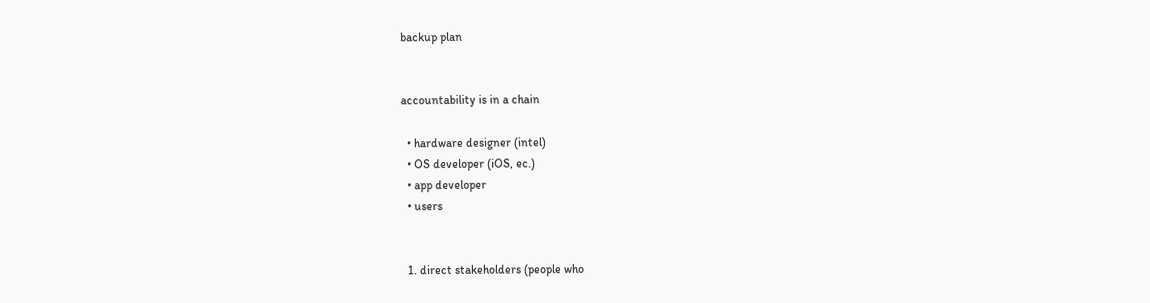backup plan


accountability is in a chain

  • hardware designer (intel)
  • OS developer (iOS, ec.)
  • app developer
  • users


  1. direct stakeholders (people who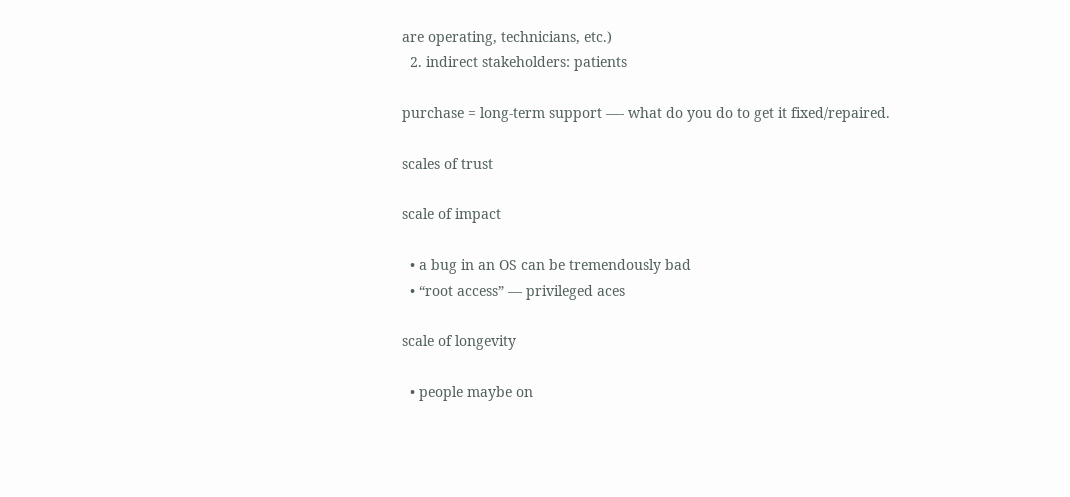are operating, technicians, etc.)
  2. indirect stakeholders: patients

purchase = long-term support —- what do you do to get it fixed/repaired.

scales of trust

scale of impact

  • a bug in an OS can be tremendously bad
  • “root access” — privileged aces

scale of longevity

  • people maybe on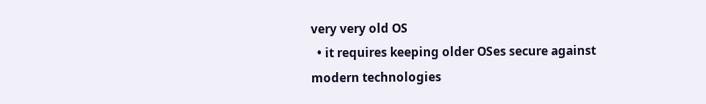very very old OS
  • it requires keeping older OSes secure against modern technologies